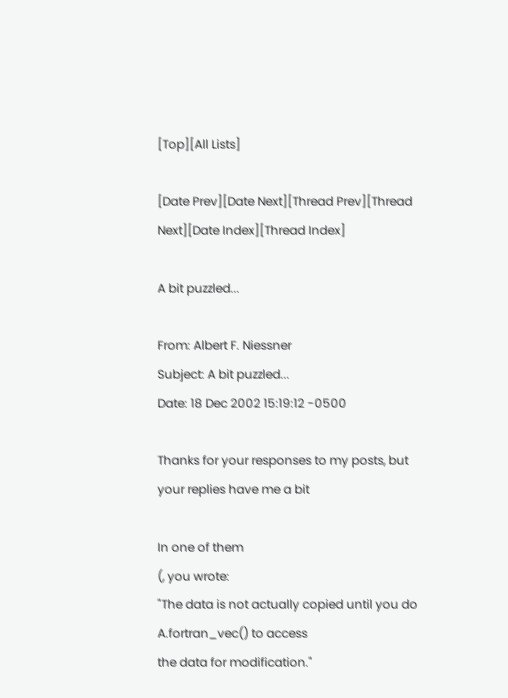[Top][All Lists]

[Date Prev][Date Next][Thread Prev][Thread Next][Date Index][Thread Index]

A bit puzzled...

From: Albert F. Niessner
Subject: A bit puzzled...
Date: 18 Dec 2002 15:19:12 -0500

Thanks for your responses to my posts, but your replies have me a bit

In one of them
(, you wrote:
"The data is not actually copied until you do A.fortran_vec() to access
the data for modification."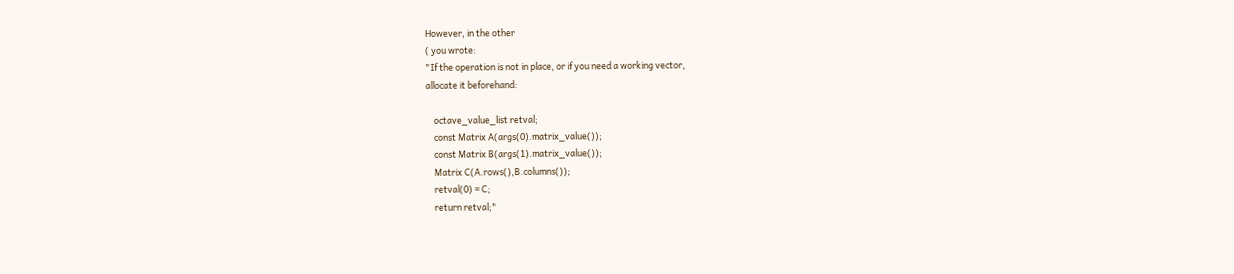However, in the other
( you wrote:
"If the operation is not in place, or if you need a working vector,
allocate it beforehand:

    octave_value_list retval;
    const Matrix A(args(0).matrix_value());
    const Matrix B(args(1).matrix_value());
    Matrix C(A.rows(),B.columns());
    retval(0) = C;
    return retval;"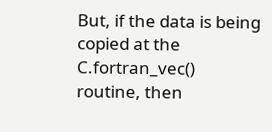But, if the data is being copied at the C.fortran_vec() routine, then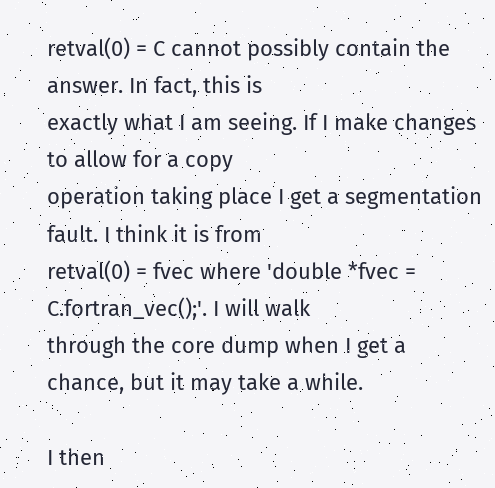retval(0) = C cannot possibly contain the answer. In fact, this is
exactly what I am seeing. If I make changes to allow for a copy
operation taking place I get a segmentation fault. I think it is from
retval(0) = fvec where 'double *fvec = C.fortran_vec();'. I will walk
through the core dump when I get a chance, but it may take a while.

I then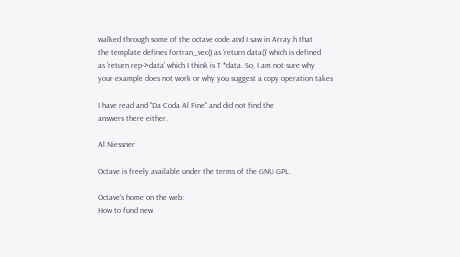walked through some of the octave code and I saw in Array.h that
the template defines fortran_vec() as 'return data()' which is defined
as 'return rep->data' which I think is T *data. So, I am not sure why
your example does not work or why you suggest a copy operation takes

I have read and "Da Coda Al Fine" and did not find the
answers there either.

Al Niessner

Octave is freely available under the terms of the GNU GPL.

Octave's home on the web:
How to fund new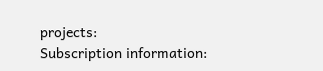projects:
Subscription information: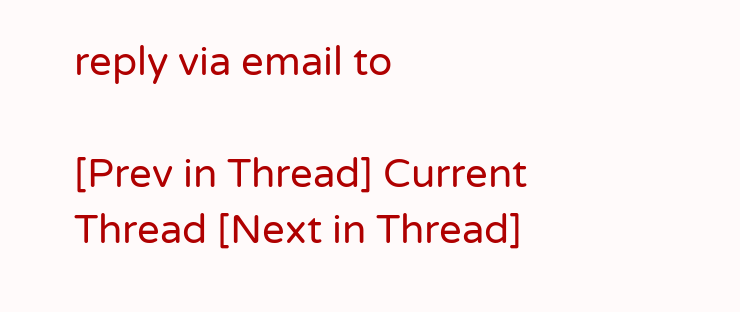reply via email to

[Prev in Thread] Current Thread [Next in Thread]